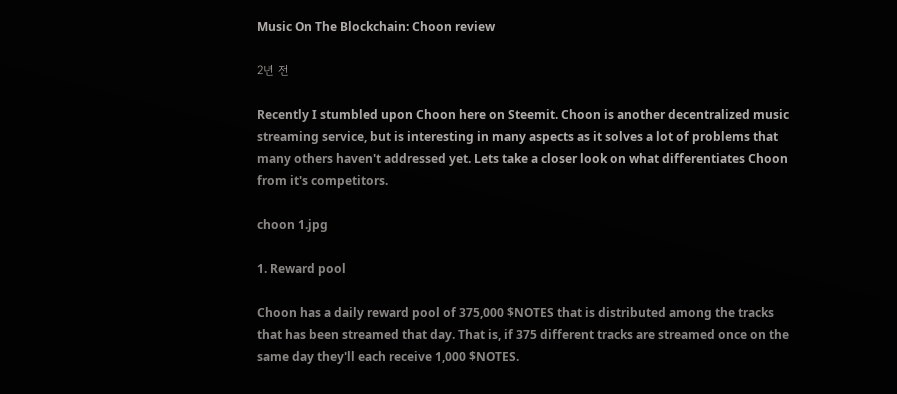Music On The Blockchain: Choon review

2년 전

Recently I stumbled upon Choon here on Steemit. Choon is another decentralized music streaming service, but is interesting in many aspects as it solves a lot of problems that many others haven't addressed yet. Lets take a closer look on what differentiates Choon from it's competitors.

choon 1.jpg

1. Reward pool

Choon has a daily reward pool of 375,000 $NOTES that is distributed among the tracks that has been streamed that day. That is, if 375 different tracks are streamed once on the same day they'll each receive 1,000 $NOTES.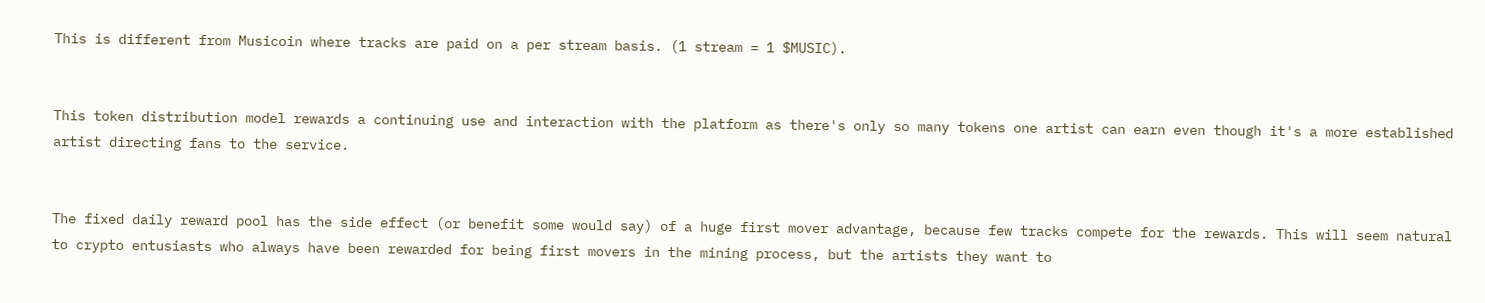This is different from Musicoin where tracks are paid on a per stream basis. (1 stream = 1 $MUSIC).


This token distribution model rewards a continuing use and interaction with the platform as there's only so many tokens one artist can earn even though it's a more established artist directing fans to the service.


The fixed daily reward pool has the side effect (or benefit some would say) of a huge first mover advantage, because few tracks compete for the rewards. This will seem natural to crypto entusiasts who always have been rewarded for being first movers in the mining process, but the artists they want to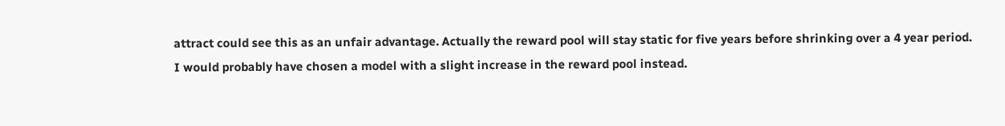attract could see this as an unfair advantage. Actually the reward pool will stay static for five years before shrinking over a 4 year period. I would probably have chosen a model with a slight increase in the reward pool instead.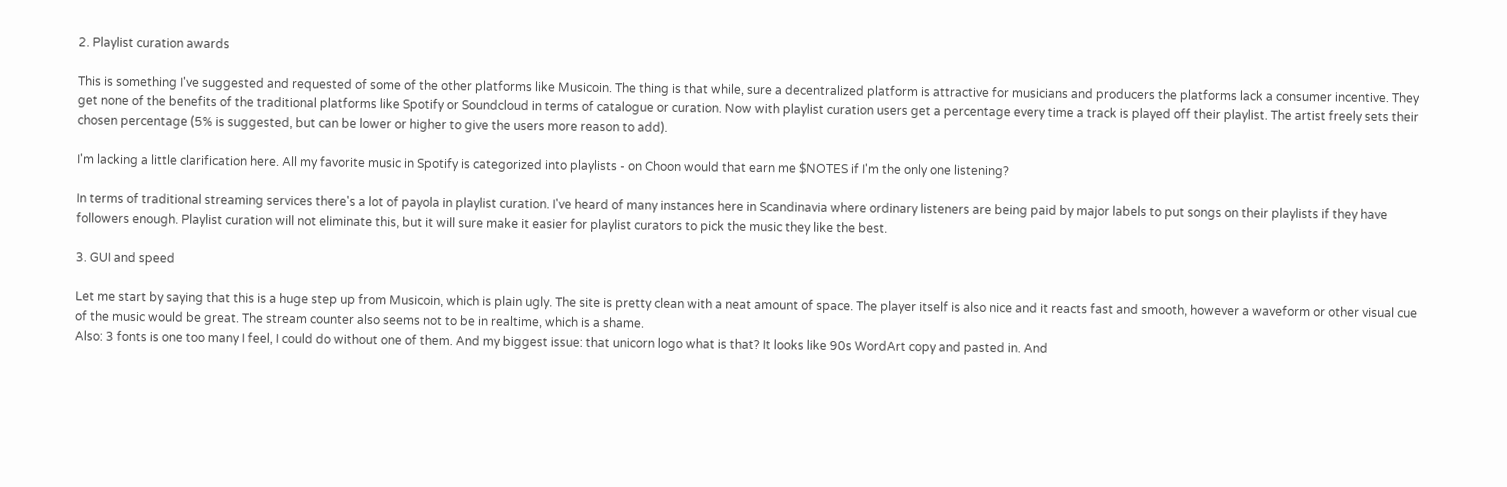2. Playlist curation awards

This is something I've suggested and requested of some of the other platforms like Musicoin. The thing is that while, sure a decentralized platform is attractive for musicians and producers the platforms lack a consumer incentive. They get none of the benefits of the traditional platforms like Spotify or Soundcloud in terms of catalogue or curation. Now with playlist curation users get a percentage every time a track is played off their playlist. The artist freely sets their chosen percentage (5% is suggested, but can be lower or higher to give the users more reason to add).

I'm lacking a little clarification here. All my favorite music in Spotify is categorized into playlists - on Choon would that earn me $NOTES if I'm the only one listening?

In terms of traditional streaming services there's a lot of payola in playlist curation. I've heard of many instances here in Scandinavia where ordinary listeners are being paid by major labels to put songs on their playlists if they have followers enough. Playlist curation will not eliminate this, but it will sure make it easier for playlist curators to pick the music they like the best.

3. GUI and speed

Let me start by saying that this is a huge step up from Musicoin, which is plain ugly. The site is pretty clean with a neat amount of space. The player itself is also nice and it reacts fast and smooth, however a waveform or other visual cue of the music would be great. The stream counter also seems not to be in realtime, which is a shame.
Also: 3 fonts is one too many I feel, I could do without one of them. And my biggest issue: that unicorn logo what is that? It looks like 90s WordArt copy and pasted in. And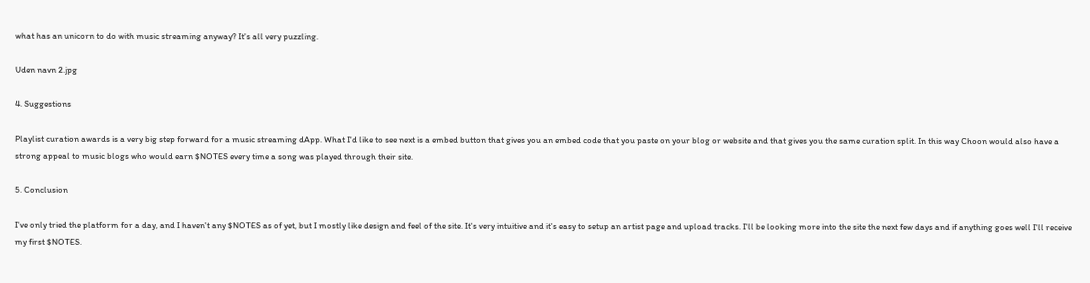what has an unicorn to do with music streaming anyway? It's all very puzzling.

Uden navn 2.jpg

4. Suggestions

Playlist curation awards is a very big step forward for a music streaming dApp. What I'd like to see next is a embed button that gives you an embed code that you paste on your blog or website and that gives you the same curation split. In this way Choon would also have a strong appeal to music blogs who would earn $NOTES every time a song was played through their site.

5. Conclusion

I've only tried the platform for a day, and I haven't any $NOTES as of yet, but I mostly like design and feel of the site. It's very intuitive and it's easy to setup an artist page and upload tracks. I'll be looking more into the site the next few days and if anything goes well I'll receive my first $NOTES.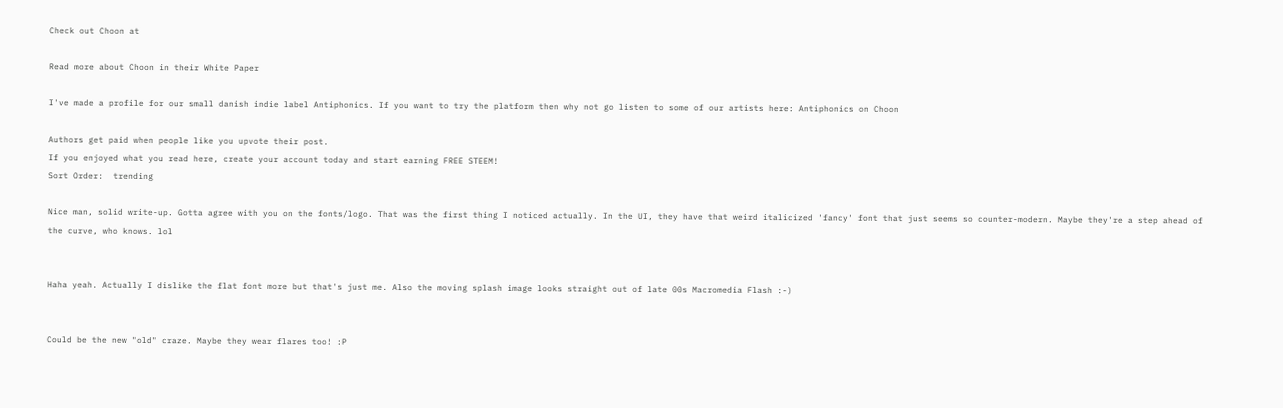Check out Choon at

Read more about Choon in their White Paper

I've made a profile for our small danish indie label Antiphonics. If you want to try the platform then why not go listen to some of our artists here: Antiphonics on Choon

Authors get paid when people like you upvote their post.
If you enjoyed what you read here, create your account today and start earning FREE STEEM!
Sort Order:  trending

Nice man, solid write-up. Gotta agree with you on the fonts/logo. That was the first thing I noticed actually. In the UI, they have that weird italicized 'fancy' font that just seems so counter-modern. Maybe they're a step ahead of the curve, who knows. lol


Haha yeah. Actually I dislike the flat font more but that's just me. Also the moving splash image looks straight out of late 00s Macromedia Flash :-)


Could be the new "old" craze. Maybe they wear flares too! :P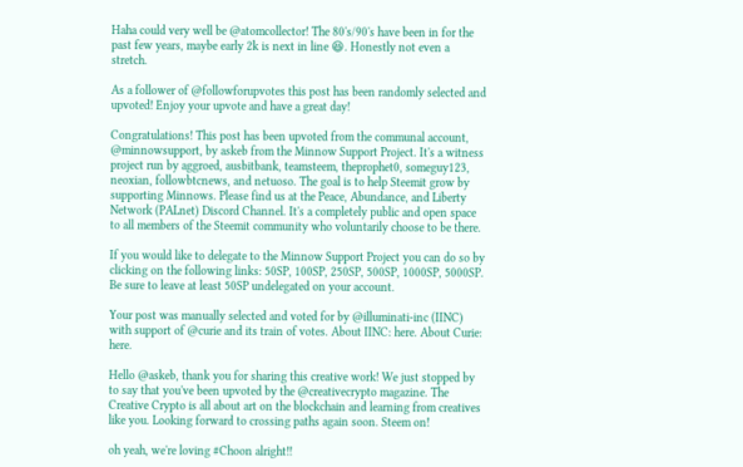Haha could very well be @atomcollector! The 80's/90's have been in for the past few years, maybe early 2k is next in line 😆. Honestly not even a stretch.

As a follower of @followforupvotes this post has been randomly selected and upvoted! Enjoy your upvote and have a great day!

Congratulations! This post has been upvoted from the communal account, @minnowsupport, by askeb from the Minnow Support Project. It's a witness project run by aggroed, ausbitbank, teamsteem, theprophet0, someguy123, neoxian, followbtcnews, and netuoso. The goal is to help Steemit grow by supporting Minnows. Please find us at the Peace, Abundance, and Liberty Network (PALnet) Discord Channel. It's a completely public and open space to all members of the Steemit community who voluntarily choose to be there.

If you would like to delegate to the Minnow Support Project you can do so by clicking on the following links: 50SP, 100SP, 250SP, 500SP, 1000SP, 5000SP.
Be sure to leave at least 50SP undelegated on your account.

Your post was manually selected and voted for by @illuminati-inc (IINC) with support of @curie and its train of votes. About IINC: here. About Curie: here.

Hello @askeb, thank you for sharing this creative work! We just stopped by to say that you've been upvoted by the @creativecrypto magazine. The Creative Crypto is all about art on the blockchain and learning from creatives like you. Looking forward to crossing paths again soon. Steem on!

oh yeah, we're loving #Choon alright!!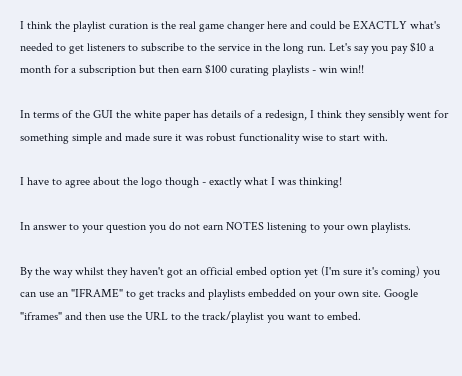I think the playlist curation is the real game changer here and could be EXACTLY what's needed to get listeners to subscribe to the service in the long run. Let's say you pay $10 a month for a subscription but then earn $100 curating playlists - win win!!

In terms of the GUI the white paper has details of a redesign, I think they sensibly went for something simple and made sure it was robust functionality wise to start with.

I have to agree about the logo though - exactly what I was thinking!

In answer to your question you do not earn NOTES listening to your own playlists.

By the way whilst they haven't got an official embed option yet (I'm sure it's coming) you can use an "IFRAME" to get tracks and playlists embedded on your own site. Google "iframes" and then use the URL to the track/playlist you want to embed.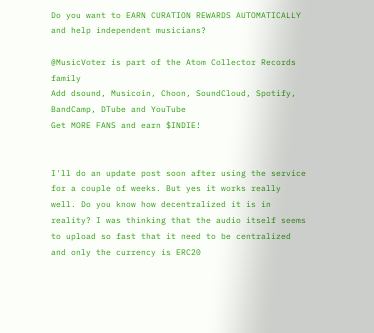Do you want to EARN CURATION REWARDS AUTOMATICALLY and help independent musicians?

@MusicVoter is part of the Atom Collector Records family
Add dsound, Musicoin, Choon, SoundCloud, Spotify, BandCamp, DTube and YouTube
Get MORE FANS and earn $INDIE!


I'll do an update post soon after using the service for a couple of weeks. But yes it works really well. Do you know how decentralized it is in reality? I was thinking that the audio itself seems to upload so fast that it need to be centralized and only the currency is ERC20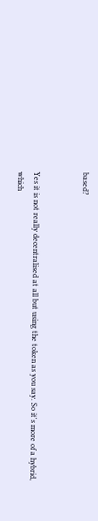based?


Yes it is not really decentralised at all but using the token as you say. So it's more of a hybrid, which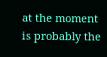at the moment is probably the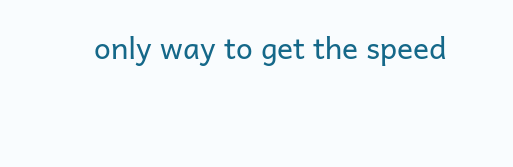only way to get the speed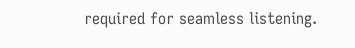required for seamless listening.